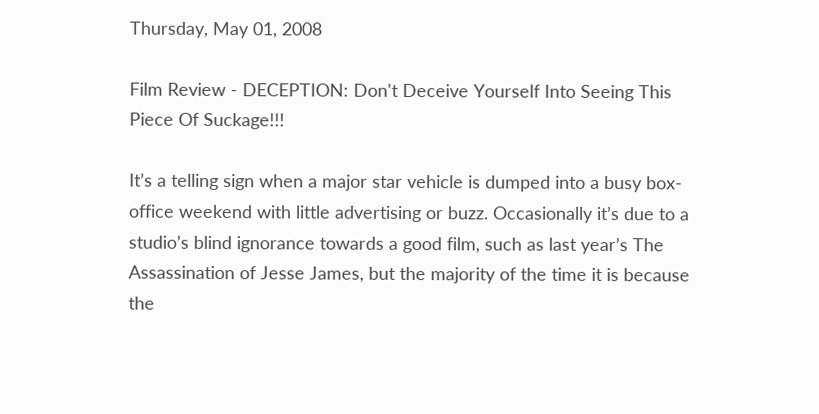Thursday, May 01, 2008

Film Review - DECEPTION: Don't Deceive Yourself Into Seeing This Piece Of Suckage!!!

It’s a telling sign when a major star vehicle is dumped into a busy box-office weekend with little advertising or buzz. Occasionally it’s due to a studio’s blind ignorance towards a good film, such as last year’s The Assassination of Jesse James, but the majority of the time it is because the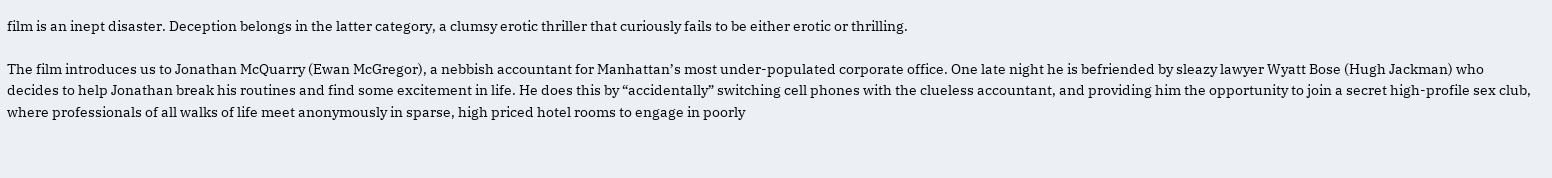film is an inept disaster. Deception belongs in the latter category, a clumsy erotic thriller that curiously fails to be either erotic or thrilling.

The film introduces us to Jonathan McQuarry (Ewan McGregor), a nebbish accountant for Manhattan’s most under-populated corporate office. One late night he is befriended by sleazy lawyer Wyatt Bose (Hugh Jackman) who decides to help Jonathan break his routines and find some excitement in life. He does this by “accidentally” switching cell phones with the clueless accountant, and providing him the opportunity to join a secret high-profile sex club, where professionals of all walks of life meet anonymously in sparse, high priced hotel rooms to engage in poorly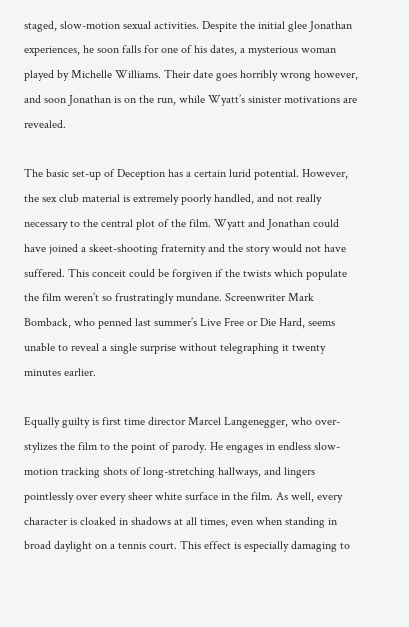staged, slow-motion sexual activities. Despite the initial glee Jonathan experiences, he soon falls for one of his dates, a mysterious woman played by Michelle Williams. Their date goes horribly wrong however, and soon Jonathan is on the run, while Wyatt’s sinister motivations are revealed.

The basic set-up of Deception has a certain lurid potential. However, the sex club material is extremely poorly handled, and not really necessary to the central plot of the film. Wyatt and Jonathan could have joined a skeet-shooting fraternity and the story would not have suffered. This conceit could be forgiven if the twists which populate the film weren’t so frustratingly mundane. Screenwriter Mark Bomback, who penned last summer’s Live Free or Die Hard, seems unable to reveal a single surprise without telegraphing it twenty minutes earlier.

Equally guilty is first time director Marcel Langenegger, who over-stylizes the film to the point of parody. He engages in endless slow-motion tracking shots of long-stretching hallways, and lingers pointlessly over every sheer white surface in the film. As well, every character is cloaked in shadows at all times, even when standing in broad daylight on a tennis court. This effect is especially damaging to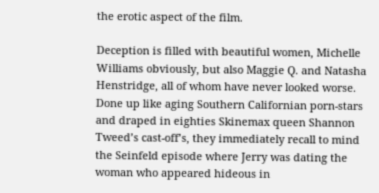the erotic aspect of the film.

Deception is filled with beautiful women, Michelle Williams obviously, but also Maggie Q. and Natasha Henstridge, all of whom have never looked worse. Done up like aging Southern Californian porn-stars and draped in eighties Skinemax queen Shannon Tweed’s cast-off’s, they immediately recall to mind the Seinfeld episode where Jerry was dating the woman who appeared hideous in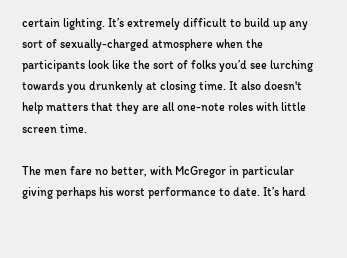certain lighting. It’s extremely difficult to build up any sort of sexually-charged atmosphere when the participants look like the sort of folks you’d see lurching towards you drunkenly at closing time. It also doesn't help matters that they are all one-note roles with little screen time.

The men fare no better, with McGregor in particular giving perhaps his worst performance to date. It’s hard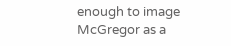enough to image McGregor as a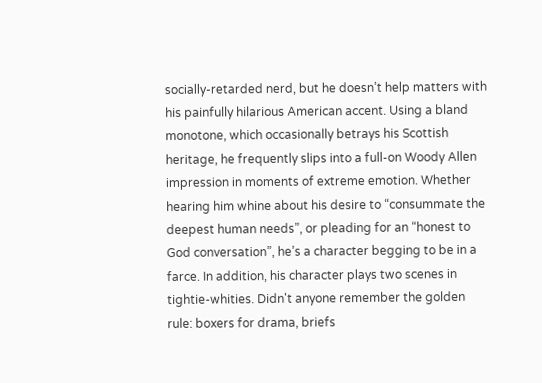socially-retarded nerd, but he doesn’t help matters with his painfully hilarious American accent. Using a bland monotone, which occasionally betrays his Scottish heritage, he frequently slips into a full-on Woody Allen impression in moments of extreme emotion. Whether hearing him whine about his desire to “consummate the deepest human needs”, or pleading for an “honest to God conversation”, he’s a character begging to be in a farce. In addition, his character plays two scenes in tightie-whities. Didn't anyone remember the golden rule: boxers for drama, briefs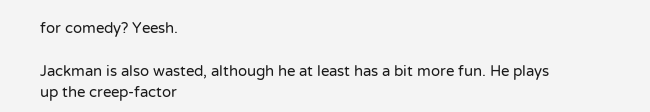for comedy? Yeesh.

Jackman is also wasted, although he at least has a bit more fun. He plays up the creep-factor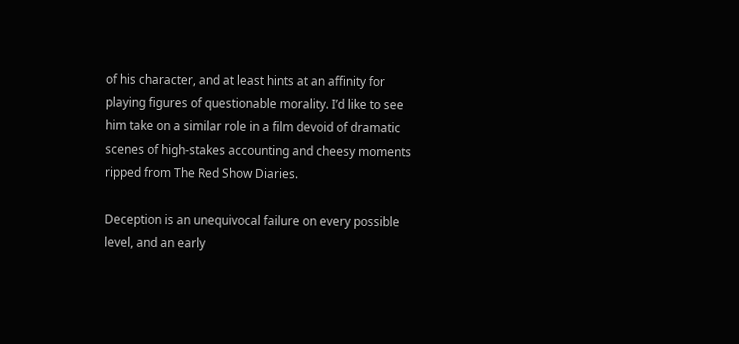of his character, and at least hints at an affinity for playing figures of questionable morality. I’d like to see him take on a similar role in a film devoid of dramatic scenes of high-stakes accounting and cheesy moments ripped from The Red Show Diaries.

Deception is an unequivocal failure on every possible level, and an early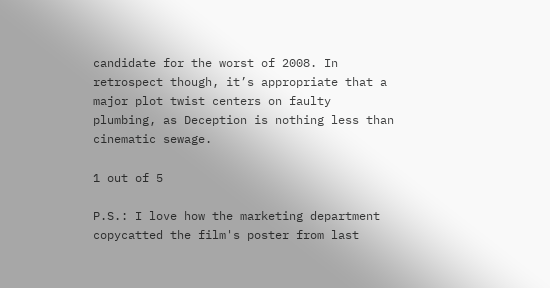candidate for the worst of 2008. In retrospect though, it’s appropriate that a major plot twist centers on faulty plumbing, as Deception is nothing less than cinematic sewage.

1 out of 5

P.S.: I love how the marketing department copycatted the film's poster from last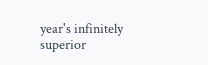year's infinitely superior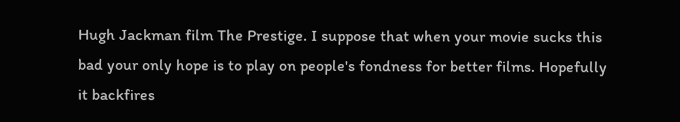Hugh Jackman film The Prestige. I suppose that when your movie sucks this bad your only hope is to play on people's fondness for better films. Hopefully it backfires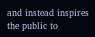and instead inspires the public to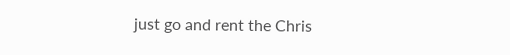just go and rent the Chris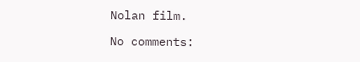Nolan film.

No comments: